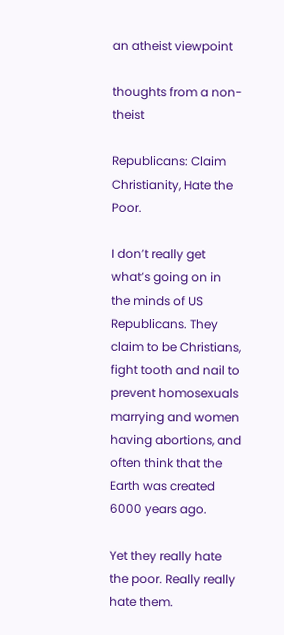an atheist viewpoint

thoughts from a non-theist

Republicans: Claim Christianity, Hate the Poor.

I don’t really get what’s going on in the minds of US Republicans. They claim to be Christians, fight tooth and nail to prevent homosexuals marrying and women having abortions, and often think that the Earth was created 6000 years ago.

Yet they really hate the poor. Really really hate them.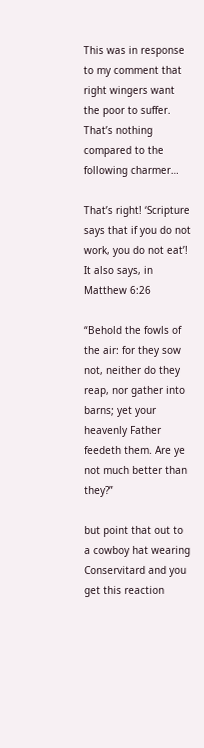This was in response to my comment that right wingers want the poor to suffer. That’s nothing compared to the following charmer…

That’s right! ‘Scripture says that if you do not work, you do not eat’! It also says, in Matthew 6:26

“Behold the fowls of the air: for they sow not, neither do they reap, nor gather into barns; yet your heavenly Father feedeth them. Are ye not much better than they?”

but point that out to a cowboy hat wearing Conservitard and you get this reaction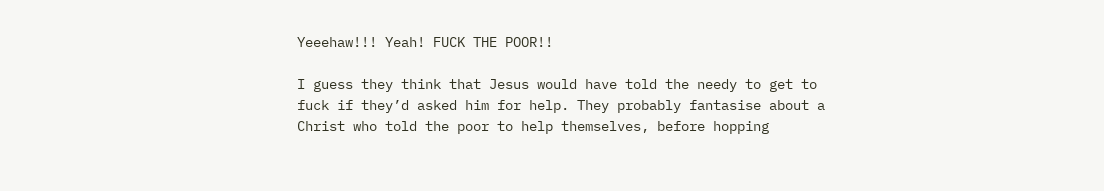Yeeehaw!!! Yeah! FUCK THE POOR!!

I guess they think that Jesus would have told the needy to get to fuck if they’d asked him for help. They probably fantasise about a Christ who told the poor to help themselves, before hopping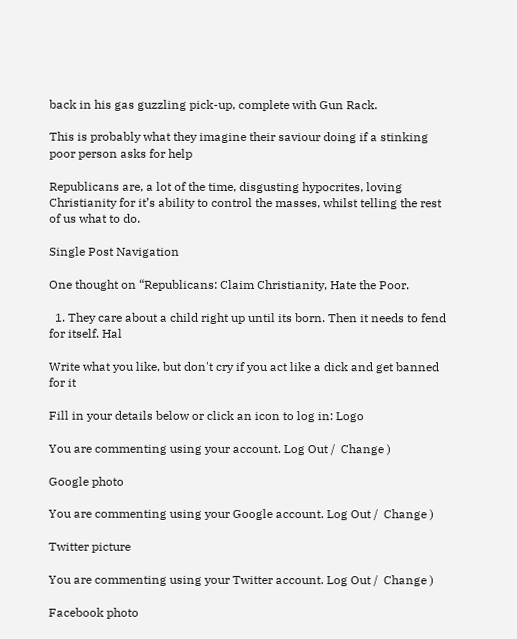back in his gas guzzling pick-up, complete with Gun Rack.

This is probably what they imagine their saviour doing if a stinking poor person asks for help

Republicans are, a lot of the time, disgusting hypocrites, loving Christianity for it’s ability to control the masses, whilst telling the rest of us what to do.

Single Post Navigation

One thought on “Republicans: Claim Christianity, Hate the Poor.

  1. They care about a child right up until its born. Then it needs to fend for itself. Hal

Write what you like, but don't cry if you act like a dick and get banned for it

Fill in your details below or click an icon to log in: Logo

You are commenting using your account. Log Out /  Change )

Google photo

You are commenting using your Google account. Log Out /  Change )

Twitter picture

You are commenting using your Twitter account. Log Out /  Change )

Facebook photo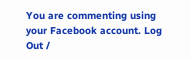You are commenting using your Facebook account. Log Out /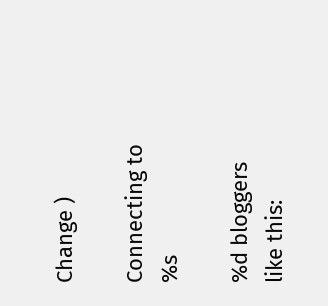Change )

Connecting to %s

%d bloggers like this: